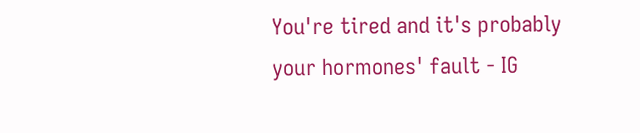You're tired and it's probably your hormones' fault - IG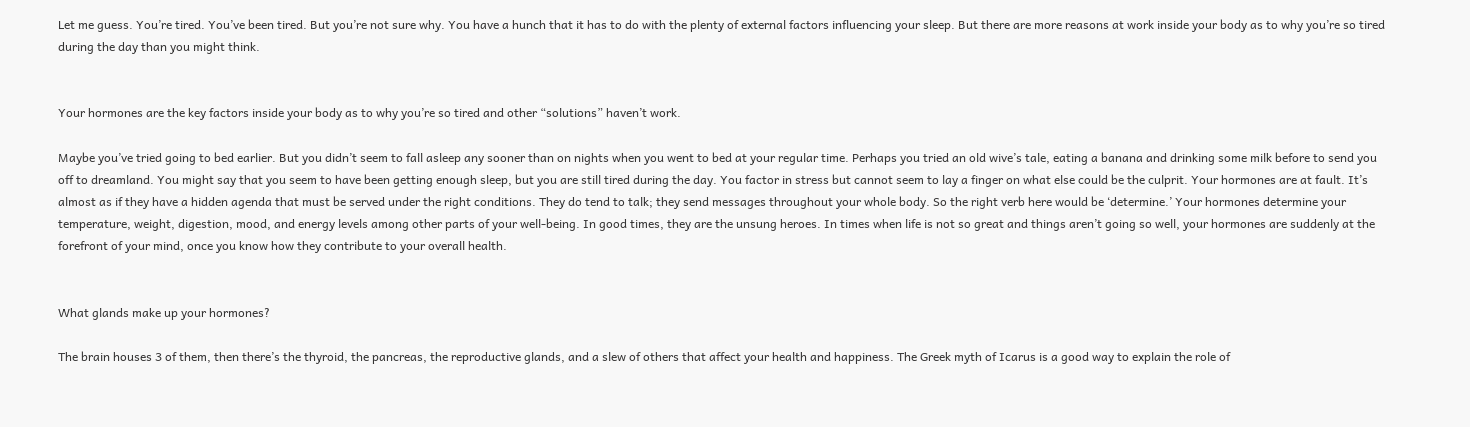Let me guess. You’re tired. You’ve been tired. But you’re not sure why. You have a hunch that it has to do with the plenty of external factors influencing your sleep. But there are more reasons at work inside your body as to why you’re so tired during the day than you might think.


Your hormones are the key factors inside your body as to why you’re so tired and other “solutions” haven’t work.

Maybe you’ve tried going to bed earlier. But you didn’t seem to fall asleep any sooner than on nights when you went to bed at your regular time. Perhaps you tried an old wive’s tale, eating a banana and drinking some milk before to send you off to dreamland. You might say that you seem to have been getting enough sleep, but you are still tired during the day. You factor in stress but cannot seem to lay a finger on what else could be the culprit. Your hormones are at fault. It’s almost as if they have a hidden agenda that must be served under the right conditions. They do tend to talk; they send messages throughout your whole body. So the right verb here would be ‘determine.’ Your hormones determine your temperature, weight, digestion, mood, and energy levels among other parts of your well-being. In good times, they are the unsung heroes. In times when life is not so great and things aren’t going so well, your hormones are suddenly at the forefront of your mind, once you know how they contribute to your overall health.


What glands make up your hormones?

The brain houses 3 of them, then there’s the thyroid, the pancreas, the reproductive glands, and a slew of others that affect your health and happiness. The Greek myth of Icarus is a good way to explain the role of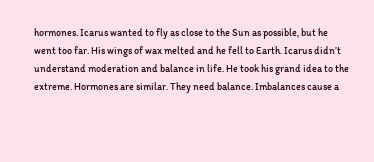hormones. Icarus wanted to fly as close to the Sun as possible, but he went too far. His wings of wax melted and he fell to Earth. Icarus didn’t understand moderation and balance in life. He took his grand idea to the extreme. Hormones are similar. They need balance. Imbalances cause a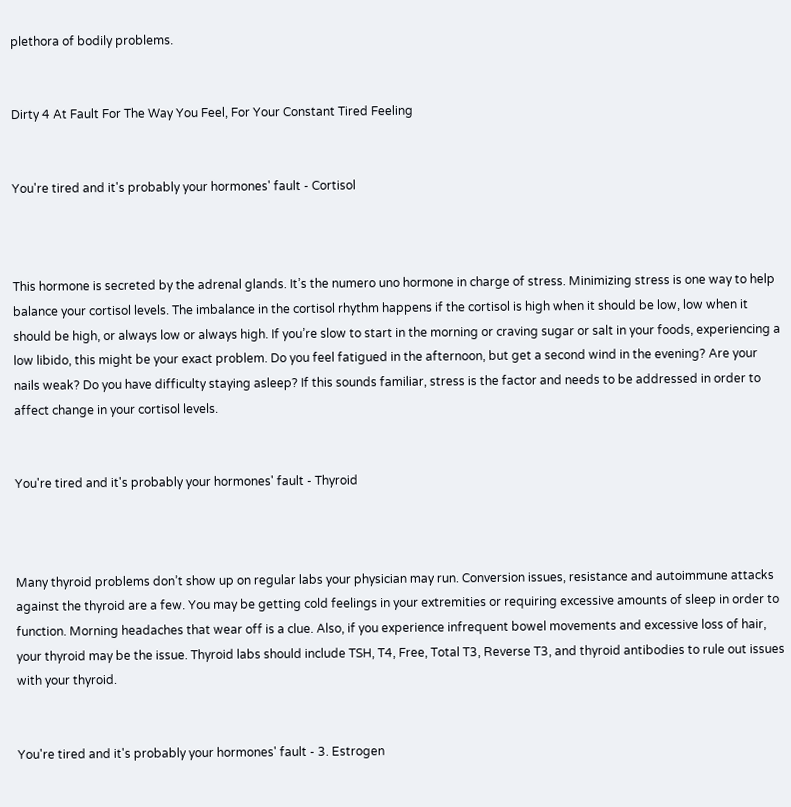plethora of bodily problems.


Dirty 4 At Fault For The Way You Feel, For Your Constant Tired Feeling


You're tired and it's probably your hormones' fault - Cortisol



This hormone is secreted by the adrenal glands. It’s the numero uno hormone in charge of stress. Minimizing stress is one way to help balance your cortisol levels. The imbalance in the cortisol rhythm happens if the cortisol is high when it should be low, low when it should be high, or always low or always high. If you’re slow to start in the morning or craving sugar or salt in your foods, experiencing a low libido, this might be your exact problem. Do you feel fatigued in the afternoon, but get a second wind in the evening? Are your nails weak? Do you have difficulty staying asleep? If this sounds familiar, stress is the factor and needs to be addressed in order to affect change in your cortisol levels.


You're tired and it's probably your hormones' fault - Thyroid



Many thyroid problems don’t show up on regular labs your physician may run. Conversion issues, resistance and autoimmune attacks against the thyroid are a few. You may be getting cold feelings in your extremities or requiring excessive amounts of sleep in order to function. Morning headaches that wear off is a clue. Also, if you experience infrequent bowel movements and excessive loss of hair, your thyroid may be the issue. Thyroid labs should include TSH, T4, Free, Total T3, Reverse T3, and thyroid antibodies to rule out issues with your thyroid.


You're tired and it's probably your hormones' fault - 3. Estrogen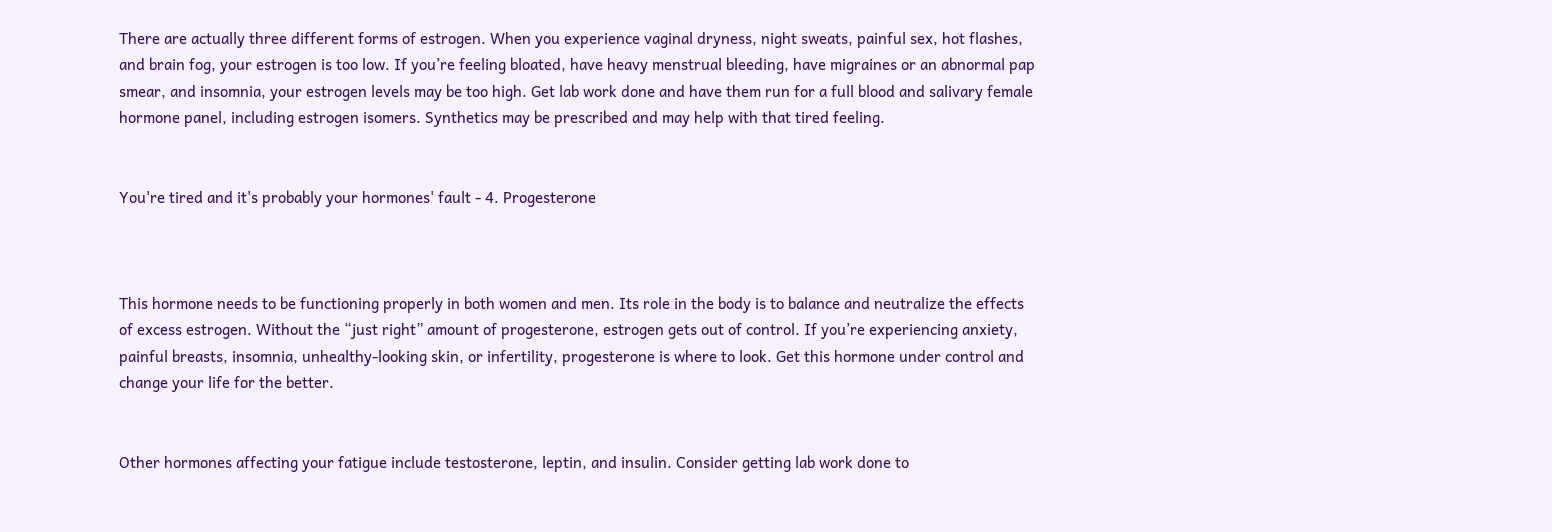There are actually three different forms of estrogen. When you experience vaginal dryness, night sweats, painful sex, hot flashes, and brain fog, your estrogen is too low. If you’re feeling bloated, have heavy menstrual bleeding, have migraines or an abnormal pap smear, and insomnia, your estrogen levels may be too high. Get lab work done and have them run for a full blood and salivary female hormone panel, including estrogen isomers. Synthetics may be prescribed and may help with that tired feeling.


You're tired and it's probably your hormones' fault - 4. Progesterone



This hormone needs to be functioning properly in both women and men. Its role in the body is to balance and neutralize the effects of excess estrogen. Without the “just right” amount of progesterone, estrogen gets out of control. If you’re experiencing anxiety, painful breasts, insomnia, unhealthy-looking skin, or infertility, progesterone is where to look. Get this hormone under control and change your life for the better.


Other hormones affecting your fatigue include testosterone, leptin, and insulin. Consider getting lab work done to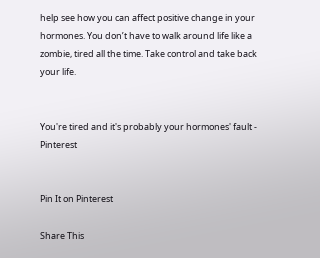help see how you can affect positive change in your hormones. You don’t have to walk around life like a zombie, tired all the time. Take control and take back your life.


You're tired and it's probably your hormones' fault - Pinterest


Pin It on Pinterest

Share This